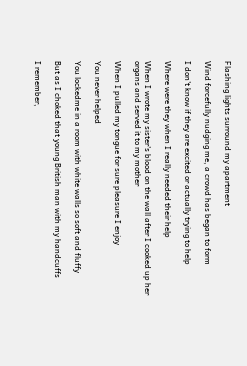Flashing lights surround my apartment

Wind forcefully nudging me, a crowd has began to form

I don't know if they are excited or actually trying to help

Where were they when I really needed their help

When I wrote my sister's blood on the wall after I cooked up her organs and served it to my mother

When I pulled my tongue for sure pleasure I enjoy

You never helped

You lockedme in a room with white walls so soft and fluffy

But as I choked that young British man with my handcuffs

I remember,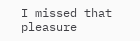I missed that pleasure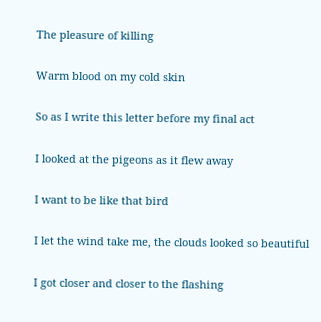The pleasure of killing

Warm blood on my cold skin

So as I write this letter before my final act

I looked at the pigeons as it flew away

I want to be like that bird

I let the wind take me, the clouds looked so beautiful

I got closer and closer to the flashing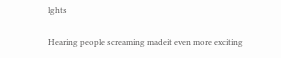lghts

Hearing people screaming madeit even more exciting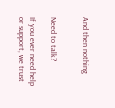And then nothing


Need to talk?

If you ever need help or support, we trust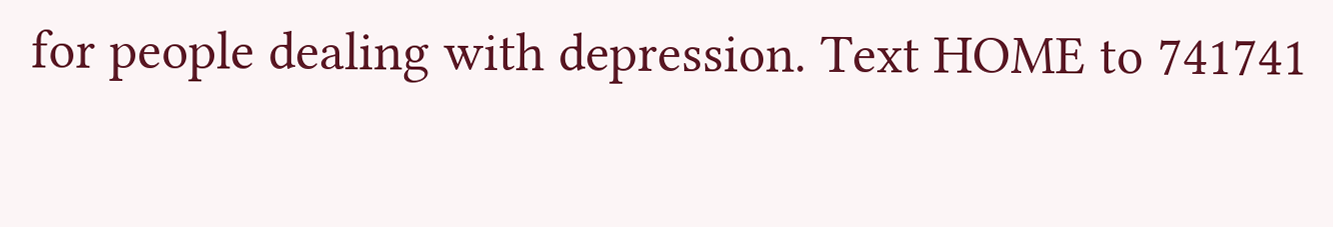for people dealing with depression. Text HOME to 741741